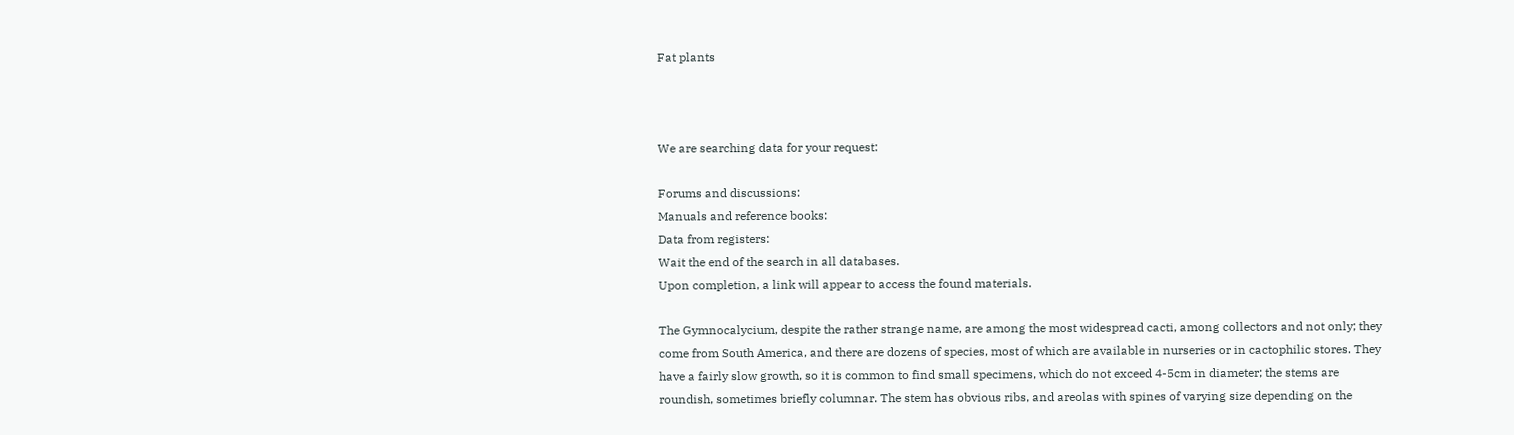Fat plants



We are searching data for your request:

Forums and discussions:
Manuals and reference books:
Data from registers:
Wait the end of the search in all databases.
Upon completion, a link will appear to access the found materials.

The Gymnocalycium, despite the rather strange name, are among the most widespread cacti, among collectors and not only; they come from South America, and there are dozens of species, most of which are available in nurseries or in cactophilic stores. They have a fairly slow growth, so it is common to find small specimens, which do not exceed 4-5cm in diameter; the stems are roundish, sometimes briefly columnar. The stem has obvious ribs, and areolas with spines of varying size depending on the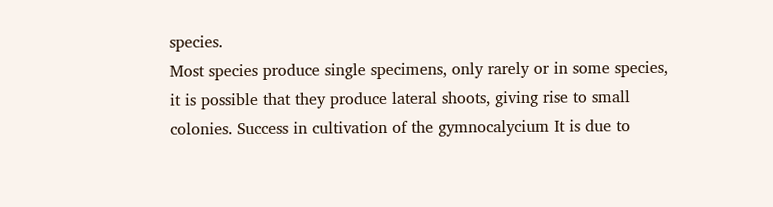species.
Most species produce single specimens, only rarely or in some species, it is possible that they produce lateral shoots, giving rise to small colonies. Success in cultivation of the gymnocalycium It is due to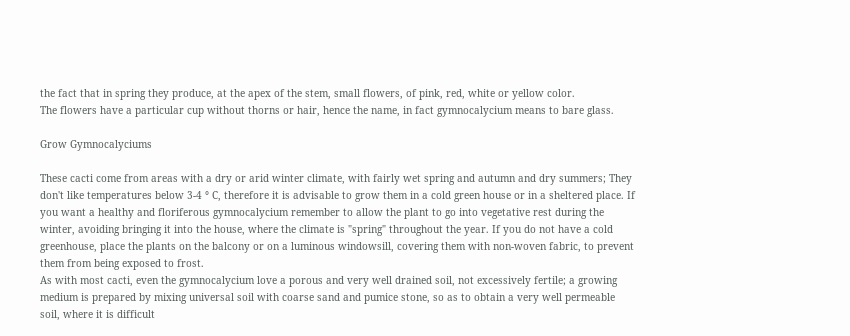the fact that in spring they produce, at the apex of the stem, small flowers, of pink, red, white or yellow color.
The flowers have a particular cup without thorns or hair, hence the name, in fact gymnocalycium means to bare glass.

Grow Gymnocalyciums

These cacti come from areas with a dry or arid winter climate, with fairly wet spring and autumn and dry summers; They don't like temperatures below 3-4 ° C, therefore it is advisable to grow them in a cold green house or in a sheltered place. If you want a healthy and floriferous gymnocalycium remember to allow the plant to go into vegetative rest during the winter, avoiding bringing it into the house, where the climate is "spring" throughout the year. If you do not have a cold greenhouse, place the plants on the balcony or on a luminous windowsill, covering them with non-woven fabric, to prevent them from being exposed to frost.
As with most cacti, even the gymnocalycium love a porous and very well drained soil, not excessively fertile; a growing medium is prepared by mixing universal soil with coarse sand and pumice stone, so as to obtain a very well permeable soil, where it is difficult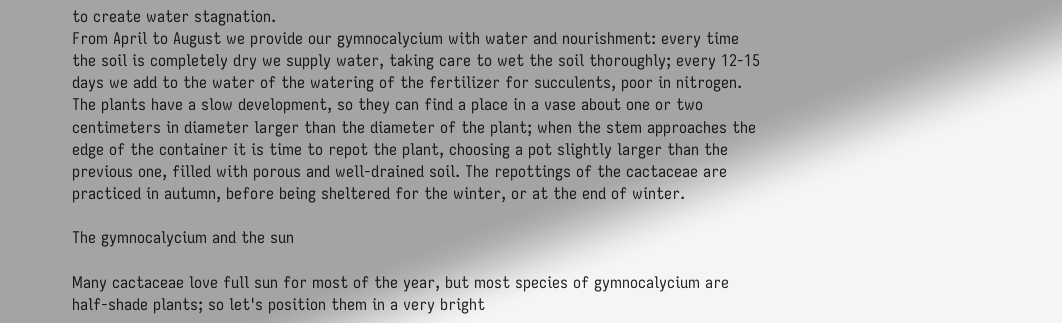to create water stagnation.
From April to August we provide our gymnocalycium with water and nourishment: every time the soil is completely dry we supply water, taking care to wet the soil thoroughly; every 12-15 days we add to the water of the watering of the fertilizer for succulents, poor in nitrogen.
The plants have a slow development, so they can find a place in a vase about one or two centimeters in diameter larger than the diameter of the plant; when the stem approaches the edge of the container it is time to repot the plant, choosing a pot slightly larger than the previous one, filled with porous and well-drained soil. The repottings of the cactaceae are practiced in autumn, before being sheltered for the winter, or at the end of winter.

The gymnocalycium and the sun

Many cactaceae love full sun for most of the year, but most species of gymnocalycium are half-shade plants; so let's position them in a very bright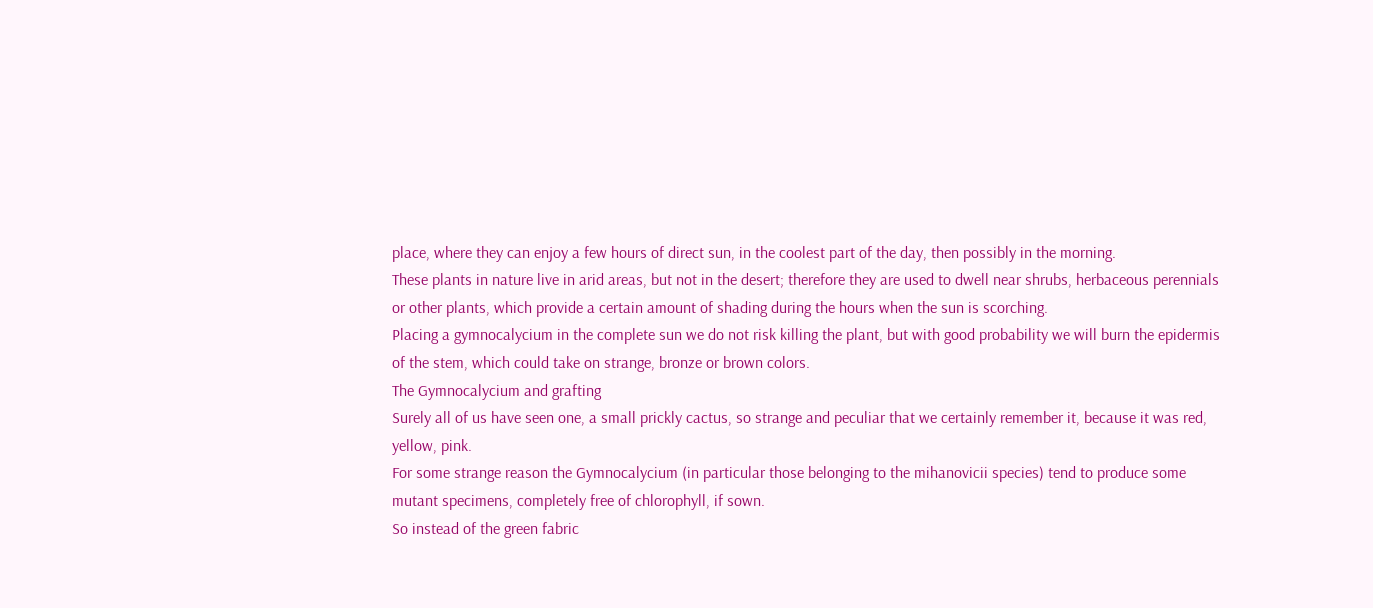place, where they can enjoy a few hours of direct sun, in the coolest part of the day, then possibly in the morning.
These plants in nature live in arid areas, but not in the desert; therefore they are used to dwell near shrubs, herbaceous perennials or other plants, which provide a certain amount of shading during the hours when the sun is scorching.
Placing a gymnocalycium in the complete sun we do not risk killing the plant, but with good probability we will burn the epidermis of the stem, which could take on strange, bronze or brown colors.
The Gymnocalycium and grafting
Surely all of us have seen one, a small prickly cactus, so strange and peculiar that we certainly remember it, because it was red, yellow, pink.
For some strange reason the Gymnocalycium (in particular those belonging to the mihanovicii species) tend to produce some mutant specimens, completely free of chlorophyll, if sown.
So instead of the green fabric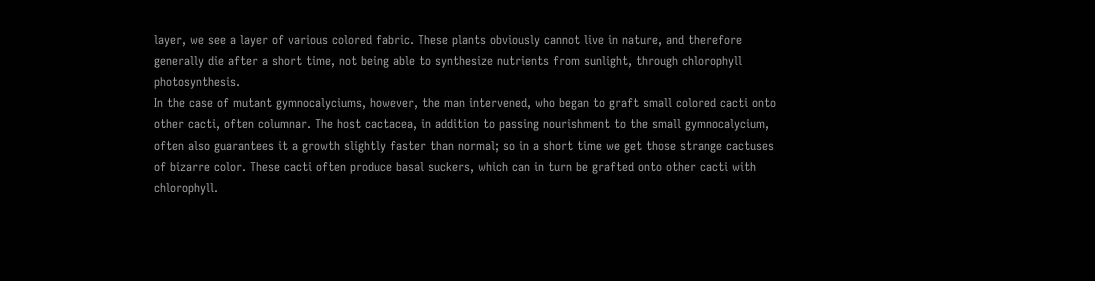layer, we see a layer of various colored fabric. These plants obviously cannot live in nature, and therefore generally die after a short time, not being able to synthesize nutrients from sunlight, through chlorophyll photosynthesis.
In the case of mutant gymnocalyciums, however, the man intervened, who began to graft small colored cacti onto other cacti, often columnar. The host cactacea, in addition to passing nourishment to the small gymnocalycium, often also guarantees it a growth slightly faster than normal; so in a short time we get those strange cactuses of bizarre color. These cacti often produce basal suckers, which can in turn be grafted onto other cacti with chlorophyll.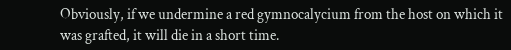Obviously, if we undermine a red gymnocalycium from the host on which it was grafted, it will die in a short time.